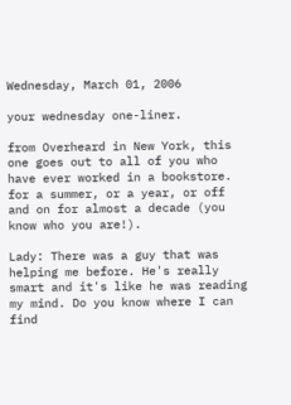Wednesday, March 01, 2006

your wednesday one-liner.

from Overheard in New York, this one goes out to all of you who have ever worked in a bookstore. for a summer, or a year, or off and on for almost a decade (you know who you are!).

Lady: There was a guy that was helping me before. He's really smart and it's like he was reading my mind. Do you know where I can find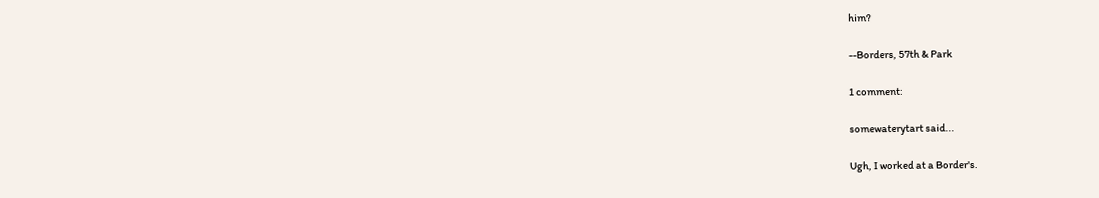him?

--Borders, 57th & Park

1 comment:

somewaterytart said...

Ugh, I worked at a Border's.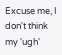Excuse me, I don't think my 'ugh'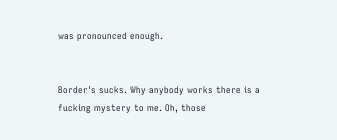was pronounced enough.


Border's sucks. Why anybody works there is a fucking mystery to me. Oh, those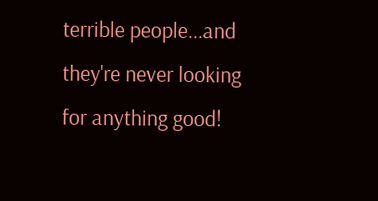terrible people...and they're never looking for anything good!